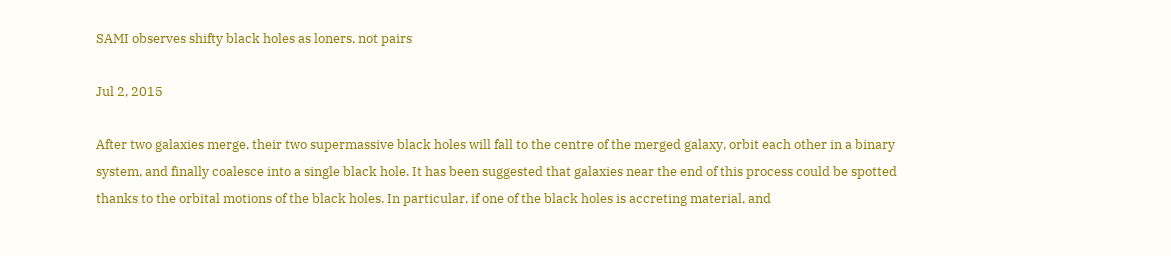SAMI observes shifty black holes as loners, not pairs

Jul 2, 2015

After two galaxies merge, their two supermassive black holes will fall to the centre of the merged galaxy, orbit each other in a binary system, and finally coalesce into a single black hole. It has been suggested that galaxies near the end of this process could be spotted thanks to the orbital motions of the black holes. In particular, if one of the black holes is accreting material, and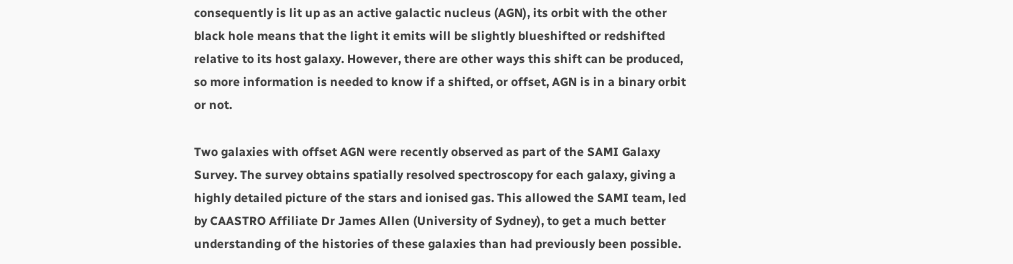consequently is lit up as an active galactic nucleus (AGN), its orbit with the other black hole means that the light it emits will be slightly blueshifted or redshifted relative to its host galaxy. However, there are other ways this shift can be produced, so more information is needed to know if a shifted, or offset, AGN is in a binary orbit or not.

Two galaxies with offset AGN were recently observed as part of the SAMI Galaxy Survey. The survey obtains spatially resolved spectroscopy for each galaxy, giving a highly detailed picture of the stars and ionised gas. This allowed the SAMI team, led by CAASTRO Affiliate Dr James Allen (University of Sydney), to get a much better understanding of the histories of these galaxies than had previously been possible.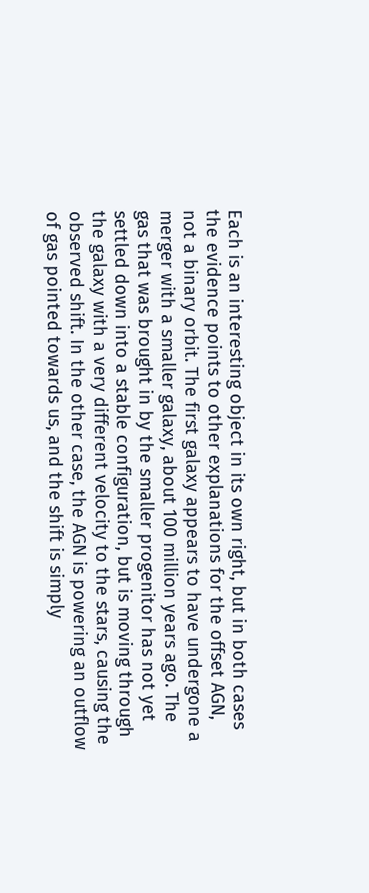Each is an interesting object in its own right, but in both cases the evidence points to other explanations for the offset AGN, not a binary orbit. The first galaxy appears to have undergone a merger with a smaller galaxy, about 100 million years ago. The gas that was brought in by the smaller progenitor has not yet settled down into a stable configuration, but is moving through the galaxy with a very different velocity to the stars, causing the observed shift. In the other case, the AGN is powering an outflow of gas pointed towards us, and the shift is simply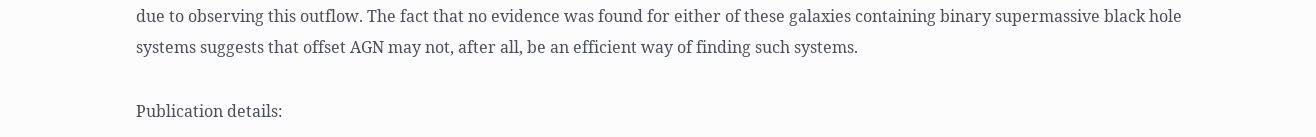due to observing this outflow. The fact that no evidence was found for either of these galaxies containing binary supermassive black hole systems suggests that offset AGN may not, after all, be an efficient way of finding such systems.

Publication details: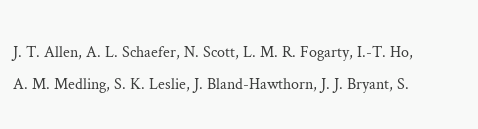J. T. Allen, A. L. Schaefer, N. Scott, L. M. R. Fogarty, I.-T. Ho, A. M. Medling, S. K. Leslie, J. Bland-Hawthorn, J. J. Bryant, S.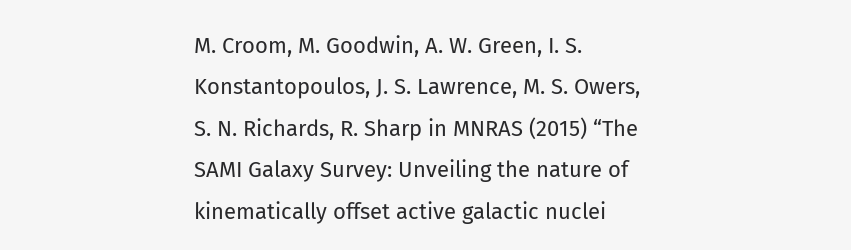M. Croom, M. Goodwin, A. W. Green, I. S. Konstantopoulos, J. S. Lawrence, M. S. Owers, S. N. Richards, R. Sharp in MNRAS (2015) “The SAMI Galaxy Survey: Unveiling the nature of kinematically offset active galactic nuclei